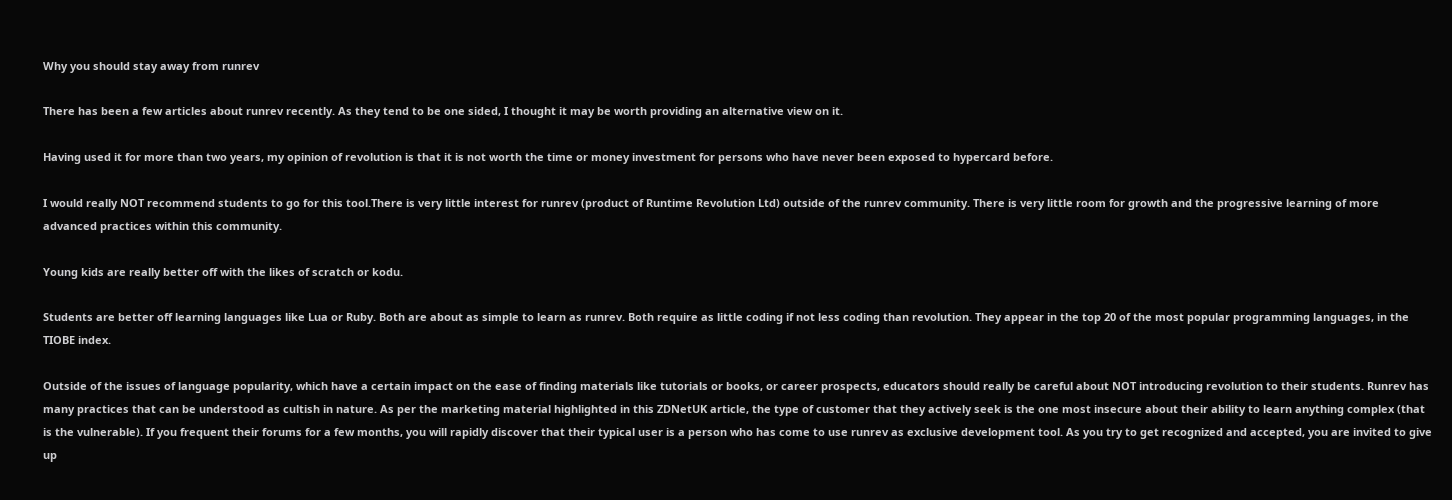Why you should stay away from runrev

There has been a few articles about runrev recently. As they tend to be one sided, I thought it may be worth providing an alternative view on it.

Having used it for more than two years, my opinion of revolution is that it is not worth the time or money investment for persons who have never been exposed to hypercard before.

I would really NOT recommend students to go for this tool.There is very little interest for runrev (product of Runtime Revolution Ltd) outside of the runrev community. There is very little room for growth and the progressive learning of more advanced practices within this community.

Young kids are really better off with the likes of scratch or kodu.

Students are better off learning languages like Lua or Ruby. Both are about as simple to learn as runrev. Both require as little coding if not less coding than revolution. They appear in the top 20 of the most popular programming languages, in the TIOBE index.

Outside of the issues of language popularity, which have a certain impact on the ease of finding materials like tutorials or books, or career prospects, educators should really be careful about NOT introducing revolution to their students. Runrev has many practices that can be understood as cultish in nature. As per the marketing material highlighted in this ZDNetUK article, the type of customer that they actively seek is the one most insecure about their ability to learn anything complex (that is the vulnerable). If you frequent their forums for a few months, you will rapidly discover that their typical user is a person who has come to use runrev as exclusive development tool. As you try to get recognized and accepted, you are invited to give up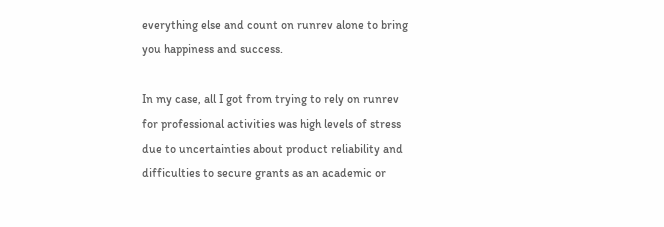everything else and count on runrev alone to bring you happiness and success.

In my case, all I got from trying to rely on runrev for professional activities was high levels of stress due to uncertainties about product reliability and difficulties to secure grants as an academic or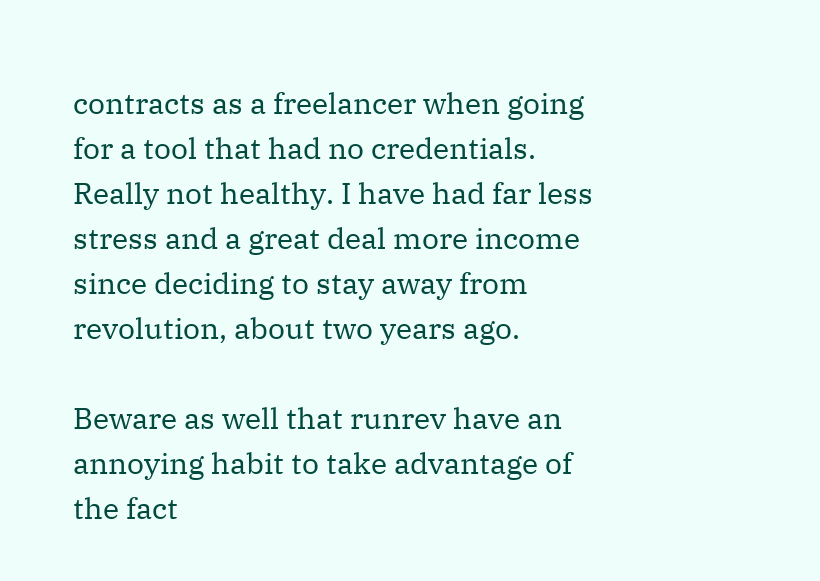contracts as a freelancer when going for a tool that had no credentials. Really not healthy. I have had far less stress and a great deal more income since deciding to stay away from revolution, about two years ago.

Beware as well that runrev have an annoying habit to take advantage of the fact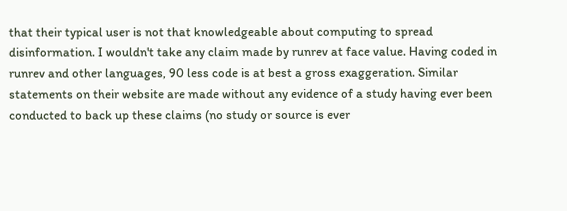that their typical user is not that knowledgeable about computing to spread disinformation. I wouldn't take any claim made by runrev at face value. Having coded in runrev and other languages, 90 less code is at best a gross exaggeration. Similar statements on their website are made without any evidence of a study having ever been conducted to back up these claims (no study or source is ever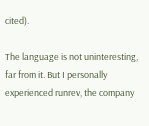cited).

The language is not uninteresting, far from it. But I personally experienced runrev, the company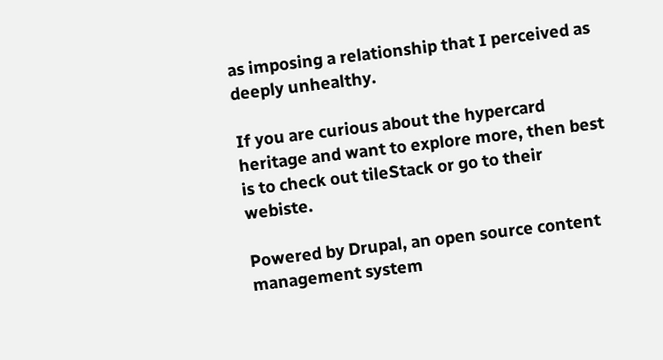as imposing a relationship that I perceived as deeply unhealthy.

If you are curious about the hypercard heritage and want to explore more, then best is to check out tileStack or go to their webiste.

Powered by Drupal, an open source content management system